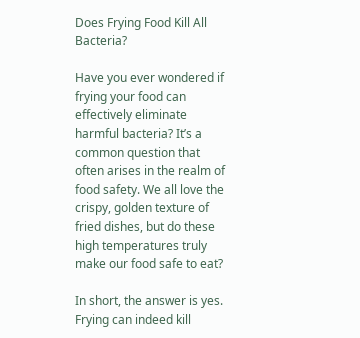Does Frying Food Kill All Bacteria?

Have you ever wondered if frying your food can effectively eliminate harmful bacteria? It’s a common question that often arises in the realm of food safety. We all love the crispy, golden texture of fried dishes, but do these high temperatures truly make our food safe to eat?

In short, the answer is yes. Frying can indeed kill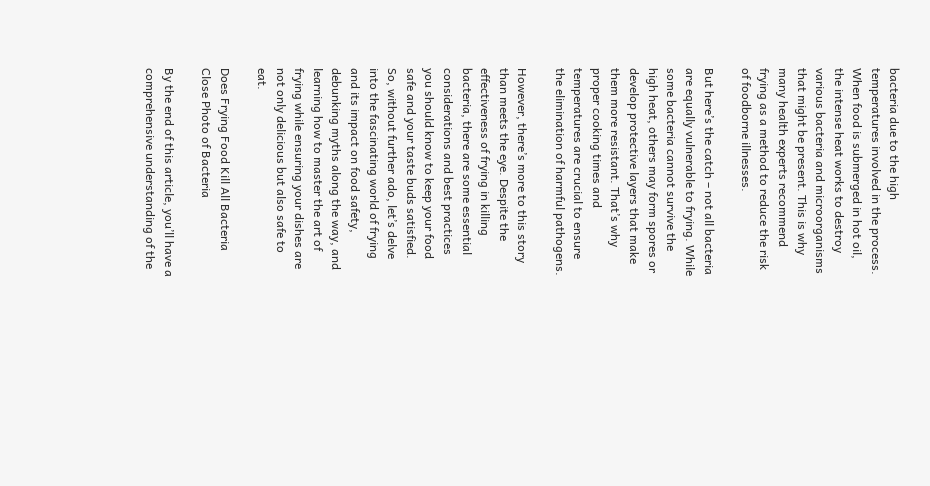bacteria due to the high temperatures involved in the process. When food is submerged in hot oil, the intense heat works to destroy various bacteria and microorganisms that might be present. This is why many health experts recommend frying as a method to reduce the risk of foodborne illnesses.

But here’s the catch – not all bacteria are equally vulnerable to frying. While some bacteria cannot survive the high heat, others may form spores or develop protective layers that make them more resistant. That’s why proper cooking times and temperatures are crucial to ensure the elimination of harmful pathogens.

However, there’s more to this story than meets the eye. Despite the effectiveness of frying in killing bacteria, there are some essential considerations and best practices you should know to keep your food safe and your taste buds satisfied. So, without further ado, let’s delve into the fascinating world of frying and its impact on food safety, debunking myths along the way, and learning how to master the art of frying while ensuring your dishes are not only delicious but also safe to eat.

Does Frying Food Kill All Bacteria
Close Photo of Bacteria

By the end of this article, you’ll have a comprehensive understanding of the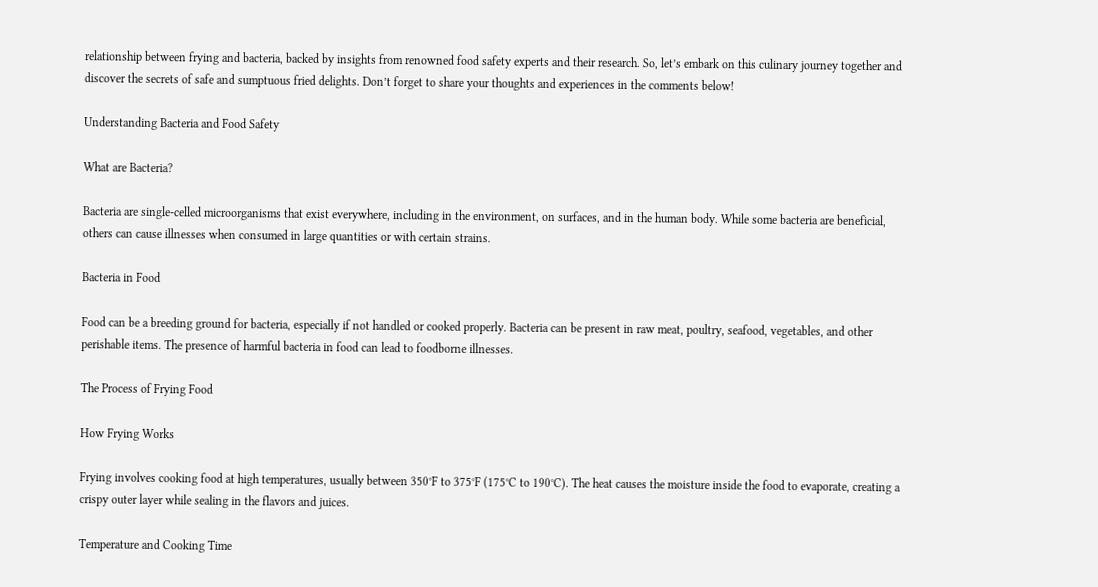relationship between frying and bacteria, backed by insights from renowned food safety experts and their research. So, let’s embark on this culinary journey together and discover the secrets of safe and sumptuous fried delights. Don’t forget to share your thoughts and experiences in the comments below!

Understanding Bacteria and Food Safety

What are Bacteria?

Bacteria are single-celled microorganisms that exist everywhere, including in the environment, on surfaces, and in the human body. While some bacteria are beneficial, others can cause illnesses when consumed in large quantities or with certain strains.

Bacteria in Food

Food can be a breeding ground for bacteria, especially if not handled or cooked properly. Bacteria can be present in raw meat, poultry, seafood, vegetables, and other perishable items. The presence of harmful bacteria in food can lead to foodborne illnesses.

The Process of Frying Food

How Frying Works

Frying involves cooking food at high temperatures, usually between 350°F to 375°F (175°C to 190°C). The heat causes the moisture inside the food to evaporate, creating a crispy outer layer while sealing in the flavors and juices.

Temperature and Cooking Time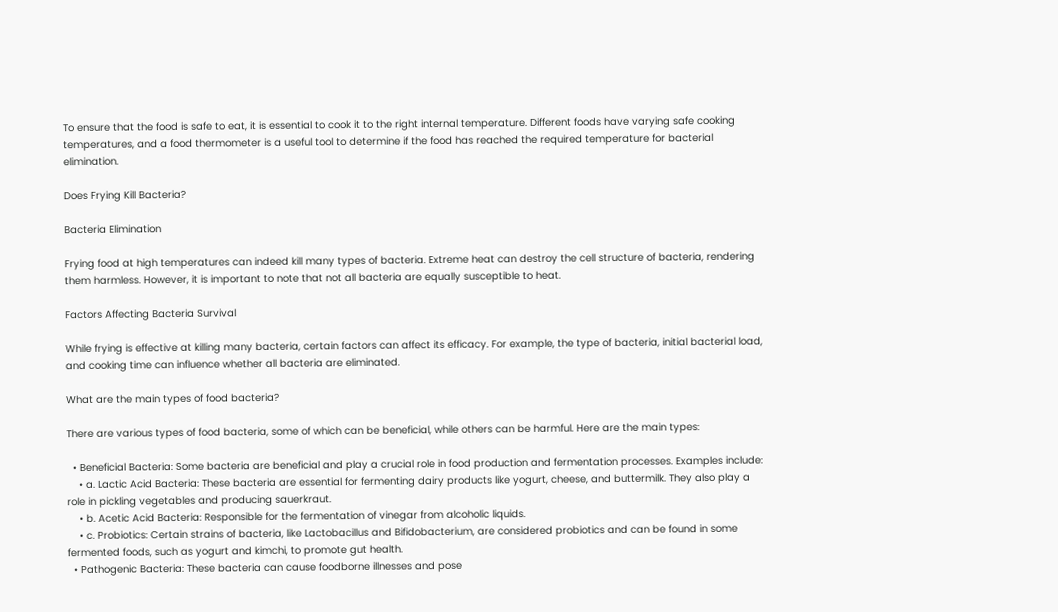To ensure that the food is safe to eat, it is essential to cook it to the right internal temperature. Different foods have varying safe cooking temperatures, and a food thermometer is a useful tool to determine if the food has reached the required temperature for bacterial elimination.

Does Frying Kill Bacteria?

Bacteria Elimination

Frying food at high temperatures can indeed kill many types of bacteria. Extreme heat can destroy the cell structure of bacteria, rendering them harmless. However, it is important to note that not all bacteria are equally susceptible to heat.

Factors Affecting Bacteria Survival

While frying is effective at killing many bacteria, certain factors can affect its efficacy. For example, the type of bacteria, initial bacterial load, and cooking time can influence whether all bacteria are eliminated.

What are the main types of food bacteria?

There are various types of food bacteria, some of which can be beneficial, while others can be harmful. Here are the main types:

  • Beneficial Bacteria: Some bacteria are beneficial and play a crucial role in food production and fermentation processes. Examples include:
    • a. Lactic Acid Bacteria: These bacteria are essential for fermenting dairy products like yogurt, cheese, and buttermilk. They also play a role in pickling vegetables and producing sauerkraut.
    • b. Acetic Acid Bacteria: Responsible for the fermentation of vinegar from alcoholic liquids.
    • c. Probiotics: Certain strains of bacteria, like Lactobacillus and Bifidobacterium, are considered probiotics and can be found in some fermented foods, such as yogurt and kimchi, to promote gut health.
  • Pathogenic Bacteria: These bacteria can cause foodborne illnesses and pose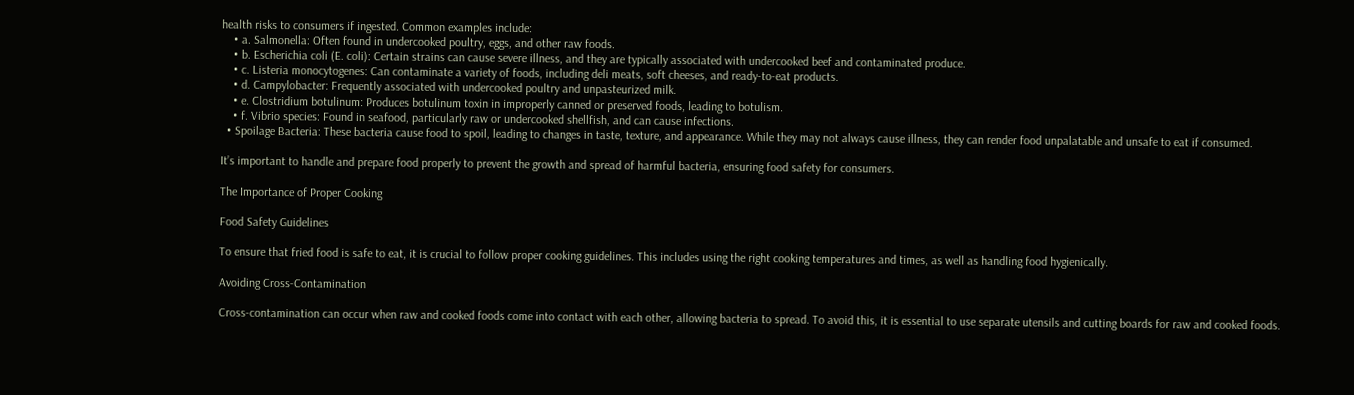health risks to consumers if ingested. Common examples include:
    • a. Salmonella: Often found in undercooked poultry, eggs, and other raw foods.
    • b. Escherichia coli (E. coli): Certain strains can cause severe illness, and they are typically associated with undercooked beef and contaminated produce.
    • c. Listeria monocytogenes: Can contaminate a variety of foods, including deli meats, soft cheeses, and ready-to-eat products.
    • d. Campylobacter: Frequently associated with undercooked poultry and unpasteurized milk.
    • e. Clostridium botulinum: Produces botulinum toxin in improperly canned or preserved foods, leading to botulism.
    • f. Vibrio species: Found in seafood, particularly raw or undercooked shellfish, and can cause infections.
  • Spoilage Bacteria: These bacteria cause food to spoil, leading to changes in taste, texture, and appearance. While they may not always cause illness, they can render food unpalatable and unsafe to eat if consumed.

It’s important to handle and prepare food properly to prevent the growth and spread of harmful bacteria, ensuring food safety for consumers.

The Importance of Proper Cooking

Food Safety Guidelines

To ensure that fried food is safe to eat, it is crucial to follow proper cooking guidelines. This includes using the right cooking temperatures and times, as well as handling food hygienically.

Avoiding Cross-Contamination

Cross-contamination can occur when raw and cooked foods come into contact with each other, allowing bacteria to spread. To avoid this, it is essential to use separate utensils and cutting boards for raw and cooked foods.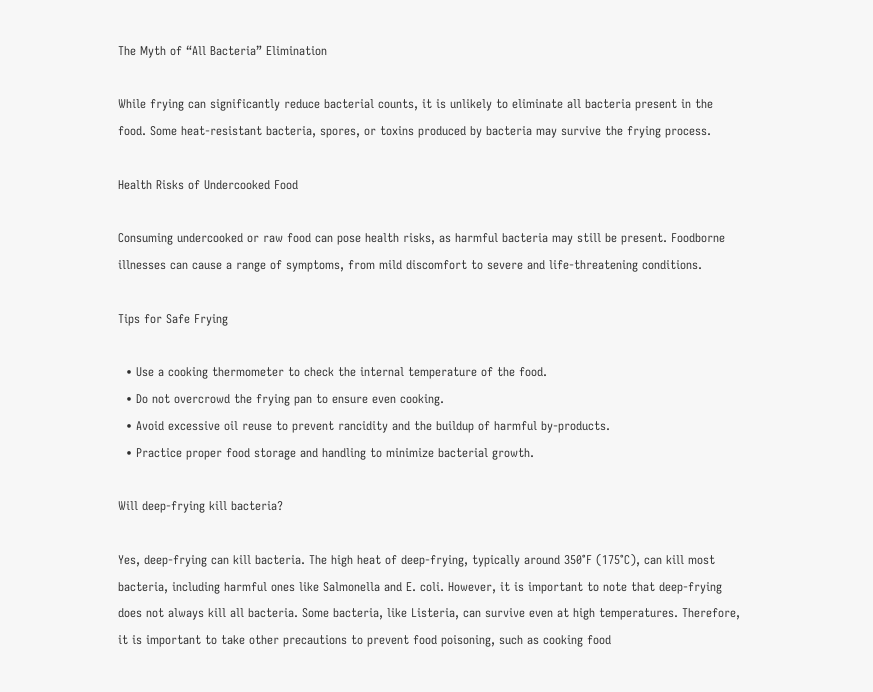The Myth of “All Bacteria” Elimination

While frying can significantly reduce bacterial counts, it is unlikely to eliminate all bacteria present in the food. Some heat-resistant bacteria, spores, or toxins produced by bacteria may survive the frying process.

Health Risks of Undercooked Food

Consuming undercooked or raw food can pose health risks, as harmful bacteria may still be present. Foodborne illnesses can cause a range of symptoms, from mild discomfort to severe and life-threatening conditions.

Tips for Safe Frying

  • Use a cooking thermometer to check the internal temperature of the food.
  • Do not overcrowd the frying pan to ensure even cooking.
  • Avoid excessive oil reuse to prevent rancidity and the buildup of harmful by-products.
  • Practice proper food storage and handling to minimize bacterial growth.

Will deep-frying kill bacteria?

Yes, deep-frying can kill bacteria. The high heat of deep-frying, typically around 350°F (175°C), can kill most bacteria, including harmful ones like Salmonella and E. coli. However, it is important to note that deep-frying does not always kill all bacteria. Some bacteria, like Listeria, can survive even at high temperatures. Therefore, it is important to take other precautions to prevent food poisoning, such as cooking food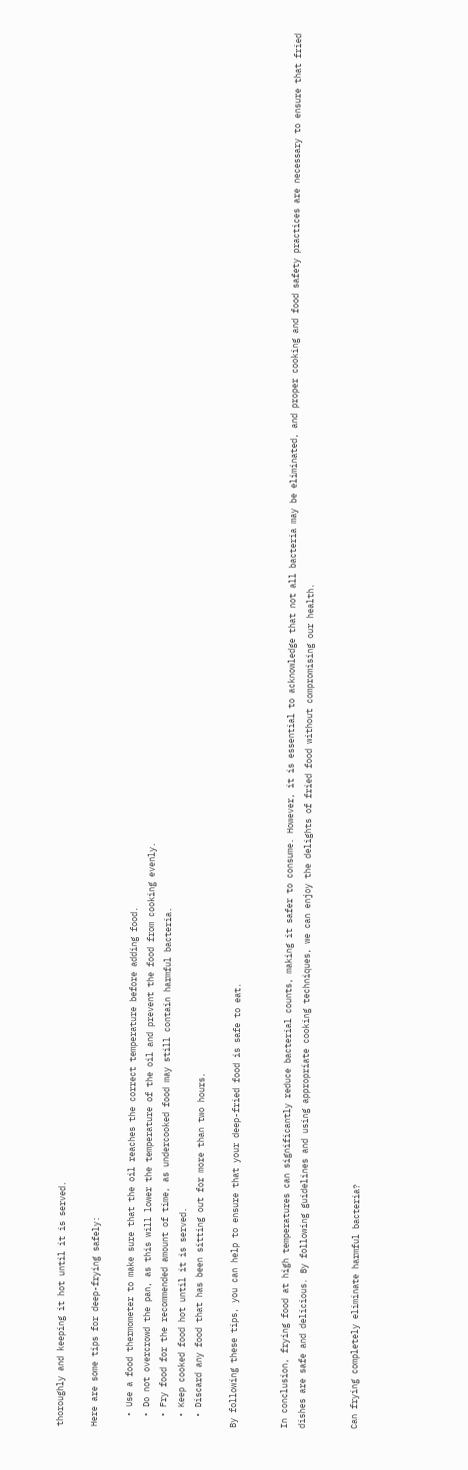thoroughly and keeping it hot until it is served.

Here are some tips for deep-frying safely:

  • Use a food thermometer to make sure that the oil reaches the correct temperature before adding food.
  • Do not overcrowd the pan, as this will lower the temperature of the oil and prevent the food from cooking evenly.
  • Fry food for the recommended amount of time, as undercooked food may still contain harmful bacteria.
  • Keep cooked food hot until it is served.
  • Discard any food that has been sitting out for more than two hours.

By following these tips, you can help to ensure that your deep-fried food is safe to eat.


In conclusion, frying food at high temperatures can significantly reduce bacterial counts, making it safer to consume. However, it is essential to acknowledge that not all bacteria may be eliminated, and proper cooking and food safety practices are necessary to ensure that fried dishes are safe and delicious. By following guidelines and using appropriate cooking techniques, we can enjoy the delights of fried food without compromising our health.


Can frying completely eliminate harmful bacteria?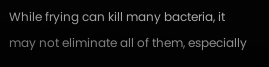While frying can kill many bacteria, it may not eliminate all of them, especially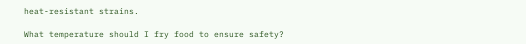heat-resistant strains.

What temperature should I fry food to ensure safety?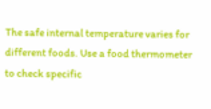The safe internal temperature varies for different foods. Use a food thermometer to check specific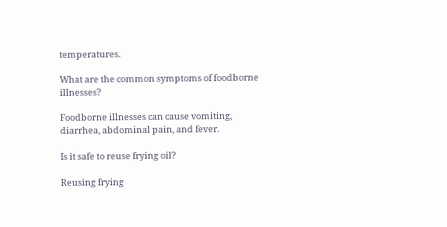temperatures.

What are the common symptoms of foodborne illnesses?

Foodborne illnesses can cause vomiting, diarrhea, abdominal pain, and fever.

Is it safe to reuse frying oil?

Reusing frying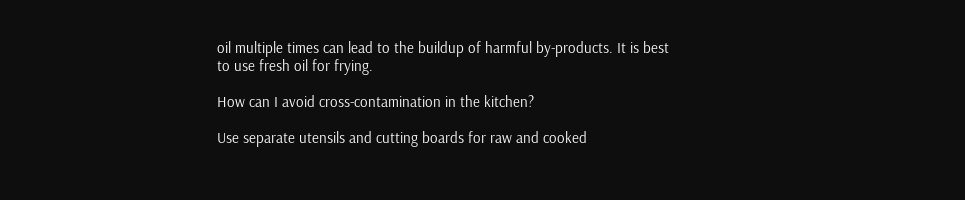oil multiple times can lead to the buildup of harmful by-products. It is best to use fresh oil for frying.

How can I avoid cross-contamination in the kitchen?

Use separate utensils and cutting boards for raw and cooked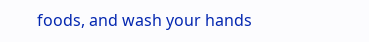foods, and wash your hands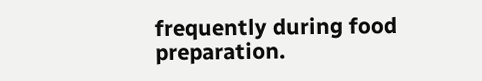frequently during food preparation.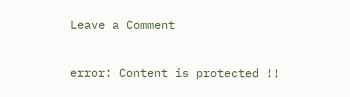Leave a Comment

error: Content is protected !!